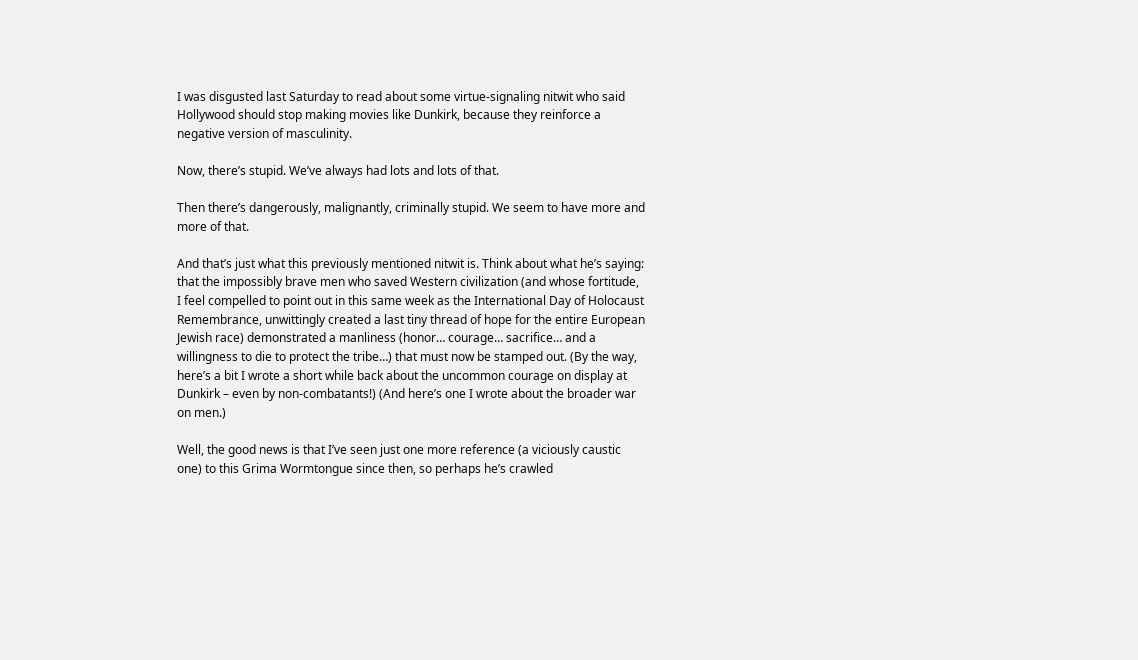I was disgusted last Saturday to read about some virtue-signaling nitwit who said Hollywood should stop making movies like Dunkirk, because they reinforce a negative version of masculinity.

Now, there’s stupid. We’ve always had lots and lots of that.

Then there’s dangerously, malignantly, criminally stupid. We seem to have more and more of that.

And that’s just what this previously mentioned nitwit is. Think about what he’s saying: that the impossibly brave men who saved Western civilization (and whose fortitude, I feel compelled to point out in this same week as the International Day of Holocaust Remembrance, unwittingly created a last tiny thread of hope for the entire European Jewish race) demonstrated a manliness (honor… courage… sacrifice… and a willingness to die to protect the tribe…) that must now be stamped out. (By the way, here’s a bit I wrote a short while back about the uncommon courage on display at Dunkirk – even by non-combatants!) (And here’s one I wrote about the broader war on men.)

Well, the good news is that I’ve seen just one more reference (a viciously caustic one) to this Grima Wormtongue since then, so perhaps he’s crawled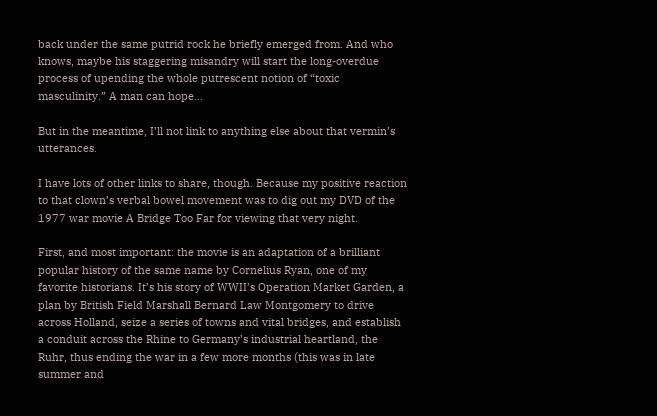back under the same putrid rock he briefly emerged from. And who knows, maybe his staggering misandry will start the long-overdue process of upending the whole putrescent notion of “toxic masculinity.” A man can hope…

But in the meantime, I’ll not link to anything else about that vermin’s utterances.

I have lots of other links to share, though. Because my positive reaction to that clown’s verbal bowel movement was to dig out my DVD of the 1977 war movie A Bridge Too Far for viewing that very night.

First, and most important: the movie is an adaptation of a brilliant popular history of the same name by Cornelius Ryan, one of my favorite historians. It’s his story of WWII’s Operation Market Garden, a plan by British Field Marshall Bernard Law Montgomery to drive across Holland, seize a series of towns and vital bridges, and establish a conduit across the Rhine to Germany’s industrial heartland, the Ruhr, thus ending the war in a few more months (this was in late summer and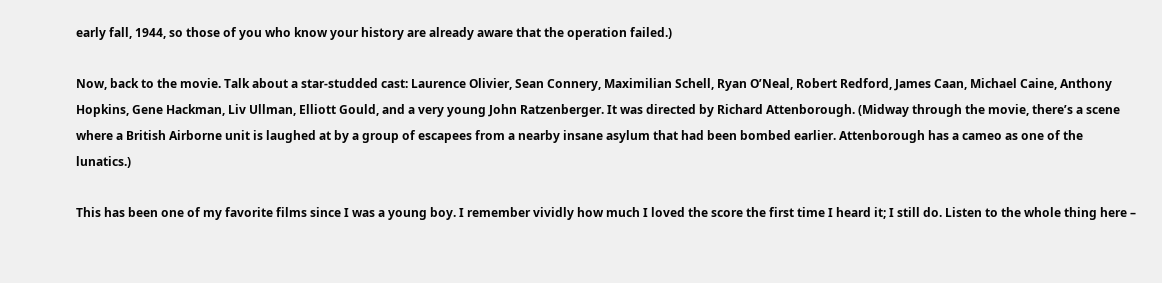early fall, 1944, so those of you who know your history are already aware that the operation failed.)

Now, back to the movie. Talk about a star-studded cast: Laurence Olivier, Sean Connery, Maximilian Schell, Ryan O’Neal, Robert Redford, James Caan, Michael Caine, Anthony Hopkins, Gene Hackman, Liv Ullman, Elliott Gould, and a very young John Ratzenberger. It was directed by Richard Attenborough. (Midway through the movie, there’s a scene where a British Airborne unit is laughed at by a group of escapees from a nearby insane asylum that had been bombed earlier. Attenborough has a cameo as one of the lunatics.)

This has been one of my favorite films since I was a young boy. I remember vividly how much I loved the score the first time I heard it; I still do. Listen to the whole thing here –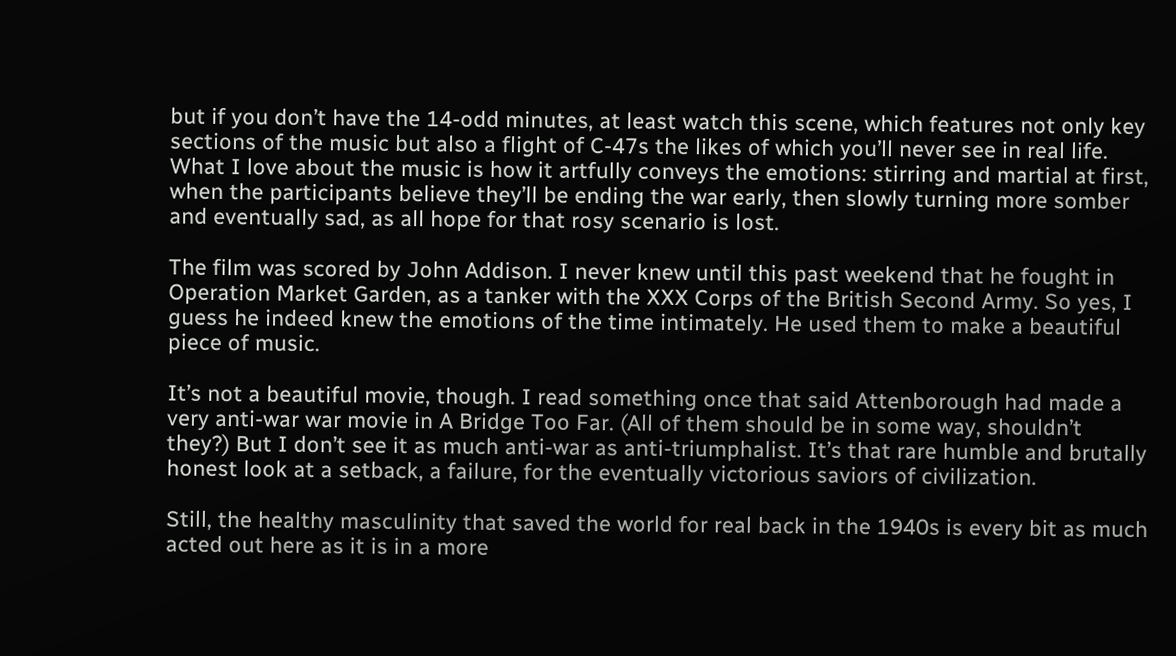but if you don’t have the 14-odd minutes, at least watch this scene, which features not only key sections of the music but also a flight of C-47s the likes of which you’ll never see in real life. What I love about the music is how it artfully conveys the emotions: stirring and martial at first, when the participants believe they’ll be ending the war early, then slowly turning more somber and eventually sad, as all hope for that rosy scenario is lost.

The film was scored by John Addison. I never knew until this past weekend that he fought in Operation Market Garden, as a tanker with the XXX Corps of the British Second Army. So yes, I guess he indeed knew the emotions of the time intimately. He used them to make a beautiful piece of music.

It’s not a beautiful movie, though. I read something once that said Attenborough had made a very anti-war war movie in A Bridge Too Far. (All of them should be in some way, shouldn’t they?) But I don’t see it as much anti-war as anti-triumphalist. It’s that rare humble and brutally honest look at a setback, a failure, for the eventually victorious saviors of civilization.

Still, the healthy masculinity that saved the world for real back in the 1940s is every bit as much acted out here as it is in a more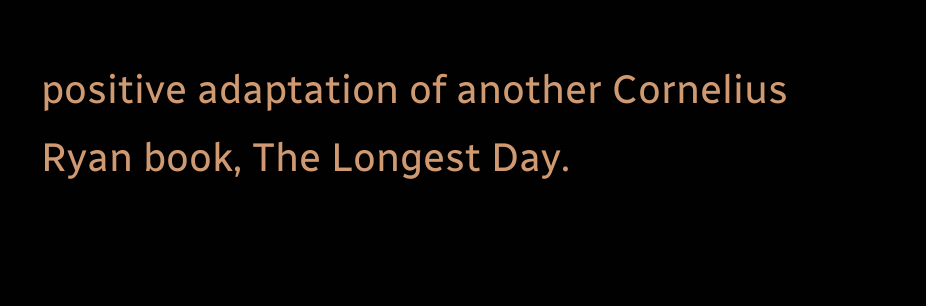positive adaptation of another Cornelius Ryan book, The Longest Day.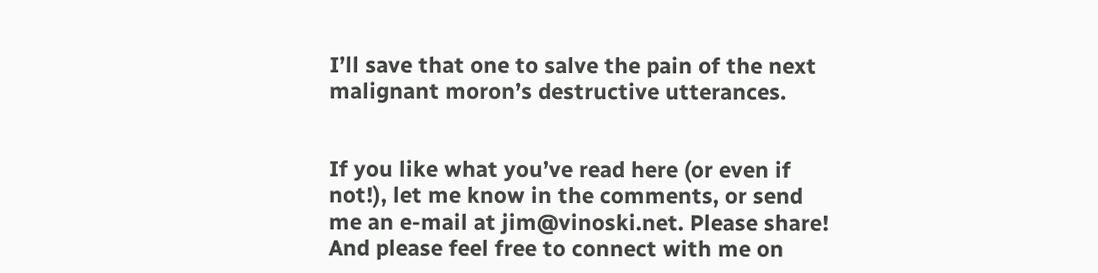I’ll save that one to salve the pain of the next malignant moron’s destructive utterances.


If you like what you’ve read here (or even if not!), let me know in the comments, or send me an e-mail at jim@vinoski.net. Please share! And please feel free to connect with me on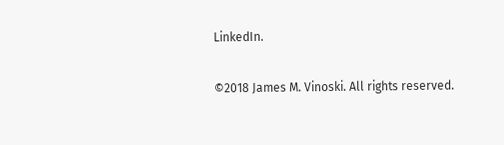LinkedIn.

©2018 James M. Vinoski. All rights reserved.